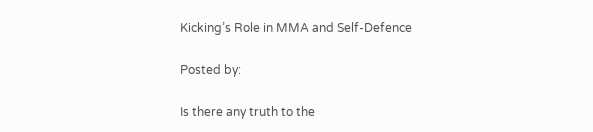Kicking’s Role in MMA and Self-Defence

Posted by:

Is there any truth to the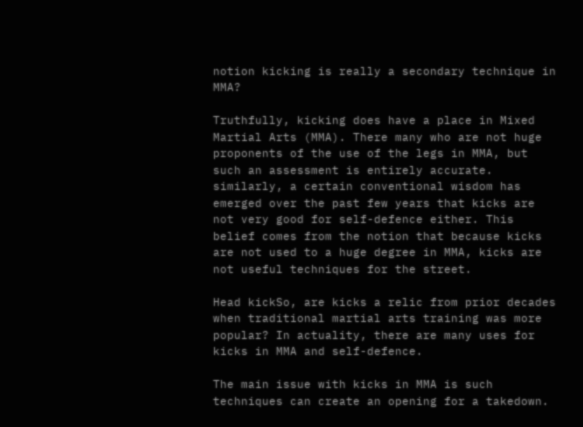notion kicking is really a secondary technique in MMA?

Truthfully, kicking does have a place in Mixed Martial Arts (MMA). There many who are not huge proponents of the use of the legs in MMA, but such an assessment is entirely accurate. similarly, a certain conventional wisdom has emerged over the past few years that kicks are not very good for self-defence either. This belief comes from the notion that because kicks are not used to a huge degree in MMA, kicks are not useful techniques for the street.

Head kickSo, are kicks a relic from prior decades when traditional martial arts training was more popular? In actuality, there are many uses for kicks in MMA and self-defence.

The main issue with kicks in MMA is such techniques can create an opening for a takedown.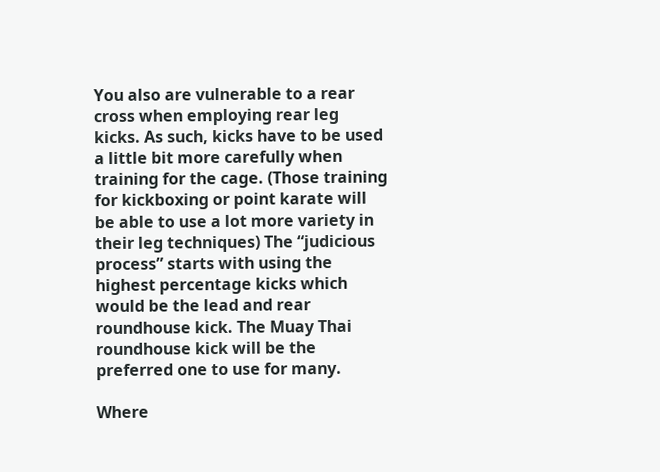You also are vulnerable to a rear cross when employing rear leg kicks. As such, kicks have to be used a little bit more carefully when training for the cage. (Those training for kickboxing or point karate will be able to use a lot more variety in their leg techniques) The “judicious process” starts with using the highest percentage kicks which would be the lead and rear roundhouse kick. The Muay Thai roundhouse kick will be the preferred one to use for many.

Where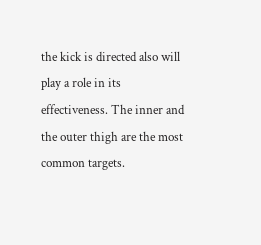the kick is directed also will play a role in its effectiveness. The inner and the outer thigh are the most common targets.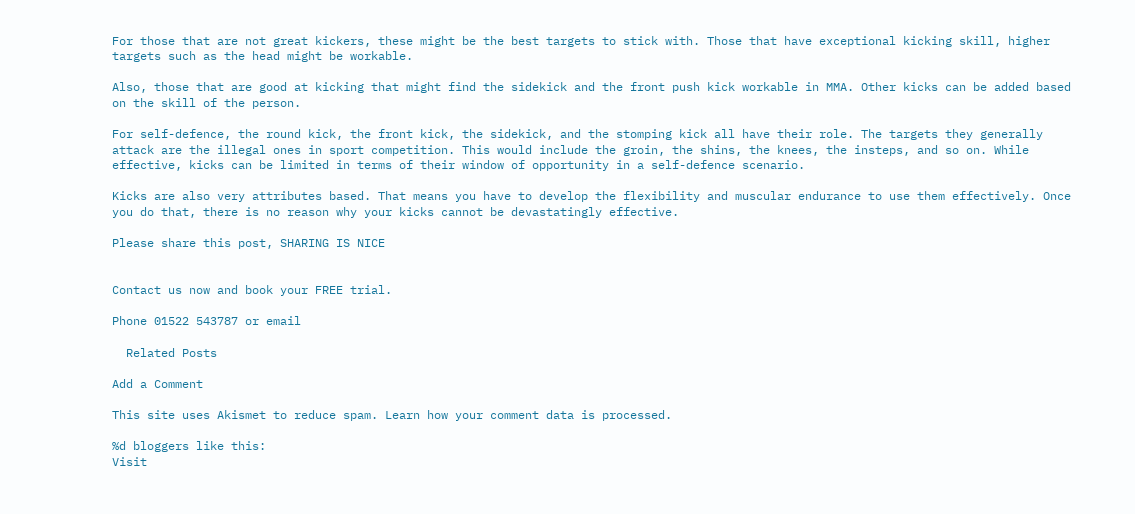For those that are not great kickers, these might be the best targets to stick with. Those that have exceptional kicking skill, higher targets such as the head might be workable.

Also, those that are good at kicking that might find the sidekick and the front push kick workable in MMA. Other kicks can be added based on the skill of the person.

For self-defence, the round kick, the front kick, the sidekick, and the stomping kick all have their role. The targets they generally attack are the illegal ones in sport competition. This would include the groin, the shins, the knees, the insteps, and so on. While effective, kicks can be limited in terms of their window of opportunity in a self-defence scenario.

Kicks are also very attributes based. That means you have to develop the flexibility and muscular endurance to use them effectively. Once you do that, there is no reason why your kicks cannot be devastatingly effective.

Please share this post, SHARING IS NICE


Contact us now and book your FREE trial.

Phone 01522 543787 or email

  Related Posts

Add a Comment

This site uses Akismet to reduce spam. Learn how your comment data is processed.

%d bloggers like this:
Visit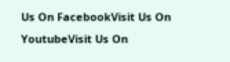Us On FacebookVisit Us On YoutubeVisit Us On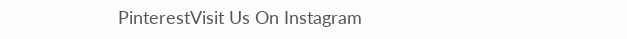PinterestVisit Us On Instagram